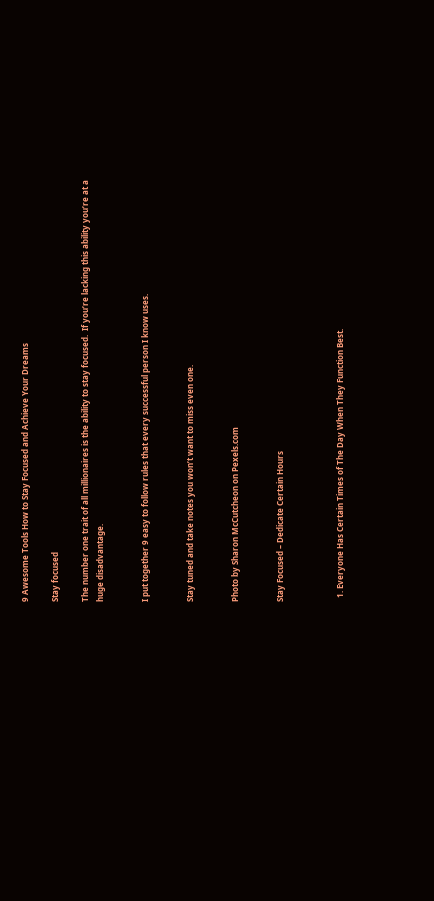9 Awesome Tools How to Stay Focused and Achieve Your Dreams

Stay focused

The number one trait of all millionaires is the ability to stay focused.  If you’re lacking this ability you’re at a huge disadvantage.


I put together 9 easy to follow rules that every successful person I know uses.


Stay tuned and take notes you won’t want to miss even one.


Photo by Sharon McCutcheon on Pexels.com


Stay Focused – Dedicate Certain Hours



  1. Everyone Has Certain Times of The Day When They Function Best.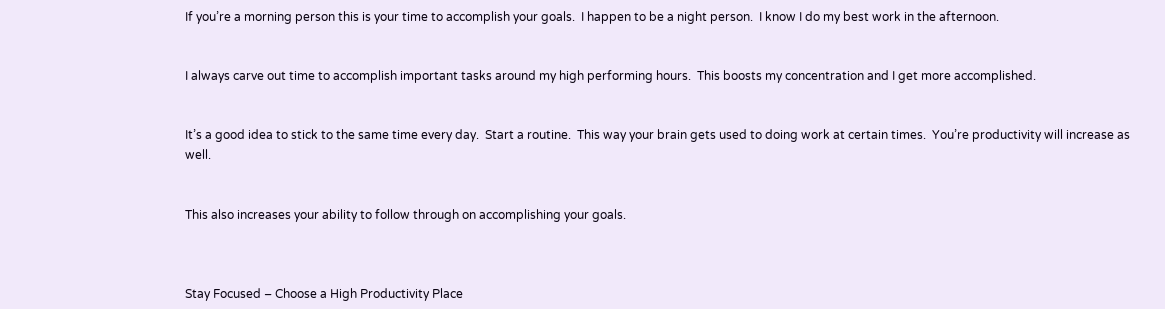If you’re a morning person this is your time to accomplish your goals.  I happen to be a night person.  I know I do my best work in the afternoon.


I always carve out time to accomplish important tasks around my high performing hours.  This boosts my concentration and I get more accomplished.


It’s a good idea to stick to the same time every day.  Start a routine.  This way your brain gets used to doing work at certain times.  You’re productivity will increase as well.


This also increases your ability to follow through on accomplishing your goals.



Stay Focused – Choose a High Productivity Place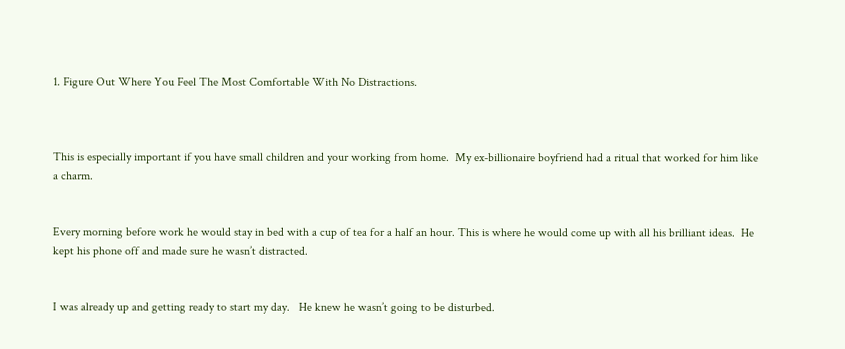1. Figure Out Where You Feel The Most Comfortable With No Distractions.



This is especially important if you have small children and your working from home.  My ex-billionaire boyfriend had a ritual that worked for him like a charm.


Every morning before work he would stay in bed with a cup of tea for a half an hour. This is where he would come up with all his brilliant ideas.  He kept his phone off and made sure he wasn’t distracted.


I was already up and getting ready to start my day.   He knew he wasn’t going to be disturbed.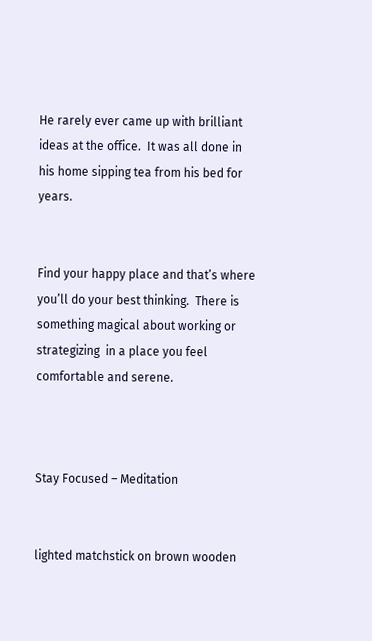He rarely ever came up with brilliant ideas at the office.  It was all done in his home sipping tea from his bed for years.


Find your happy place and that’s where you’ll do your best thinking.  There is something magical about working or strategizing  in a place you feel comfortable and serene.



Stay Focused – Meditation


lighted matchstick on brown wooden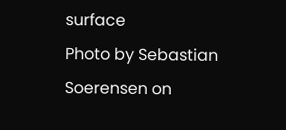surface
Photo by Sebastian Soerensen on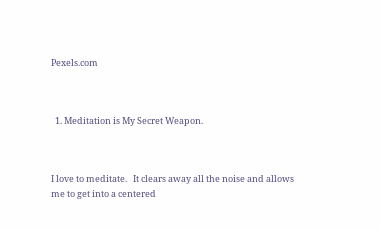Pexels.com



  1. Meditation is My Secret Weapon.



I love to meditate.   It clears away all the noise and allows me to get into a centered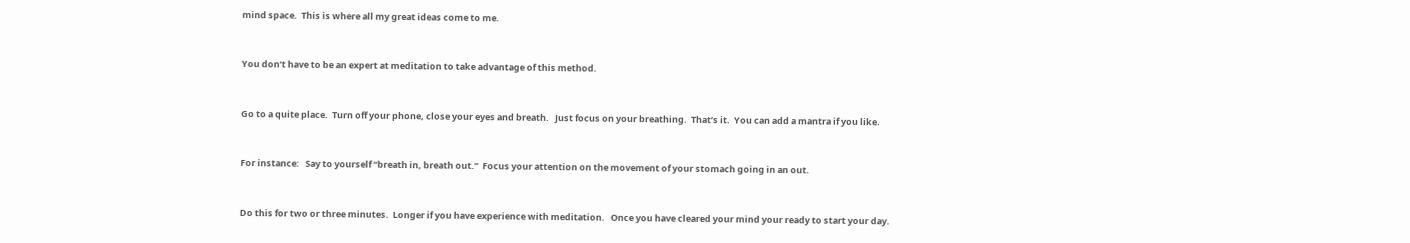mind space.  This is where all my great ideas come to me.


You don’t have to be an expert at meditation to take advantage of this method.


Go to a quite place.  Turn off your phone, close your eyes and breath.   Just focus on your breathing.  That’s it.  You can add a mantra if you like.


For instance:   Say to yourself “breath in, breath out.”  Focus your attention on the movement of your stomach going in an out.


Do this for two or three minutes.  Longer if you have experience with meditation.   Once you have cleared your mind your ready to start your day.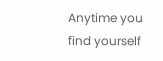Anytime you find yourself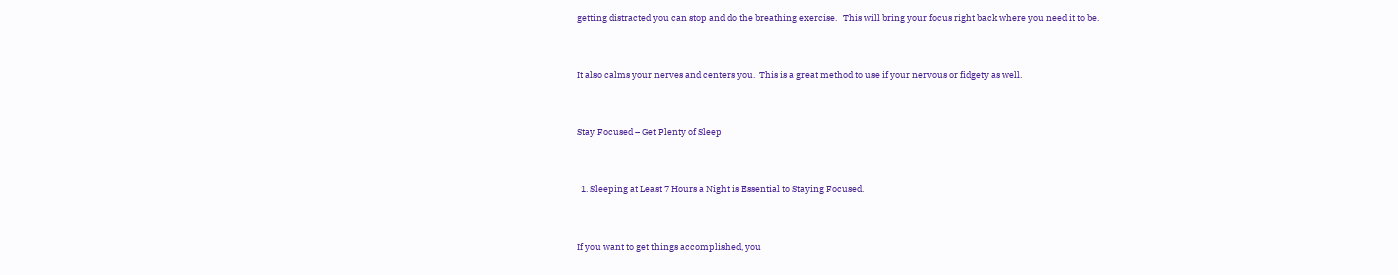getting distracted you can stop and do the breathing exercise.   This will bring your focus right back where you need it to be.


It also calms your nerves and centers you.  This is a great method to use if your nervous or fidgety as well.


Stay Focused – Get Plenty of Sleep


  1. Sleeping at Least 7 Hours a Night is Essential to Staying Focused.


If you want to get things accomplished, you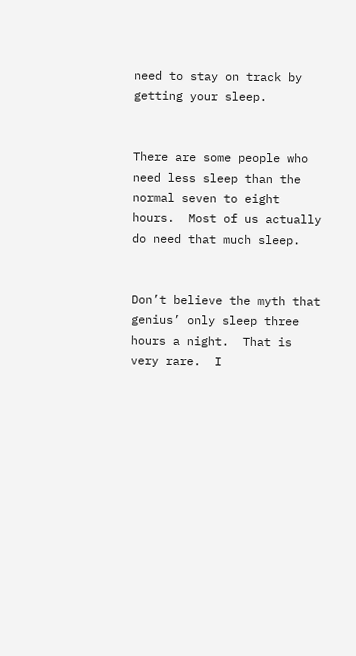need to stay on track by getting your sleep.


There are some people who need less sleep than the normal seven to eight hours.  Most of us actually do need that much sleep.


Don’t believe the myth that genius’ only sleep three hours a night.  That is very rare.  I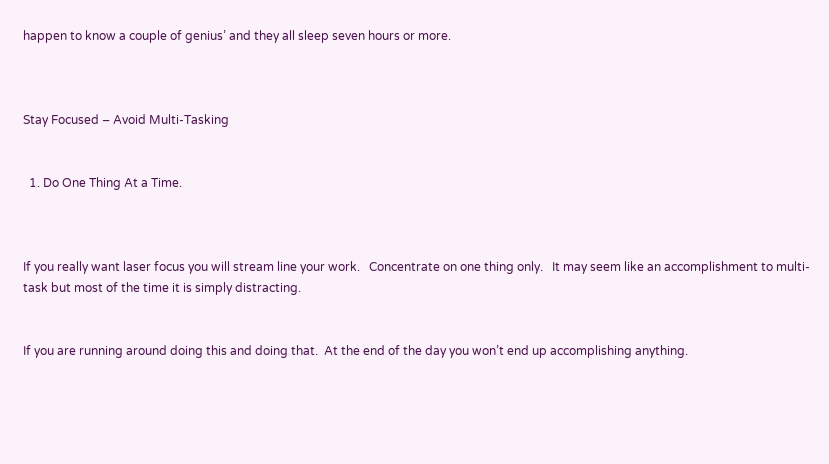happen to know a couple of genius’ and they all sleep seven hours or more.



Stay Focused – Avoid Multi-Tasking


  1. Do One Thing At a Time.



If you really want laser focus you will stream line your work.   Concentrate on one thing only.   It may seem like an accomplishment to multi-task but most of the time it is simply distracting.


If you are running around doing this and doing that.  At the end of the day you won’t end up accomplishing anything.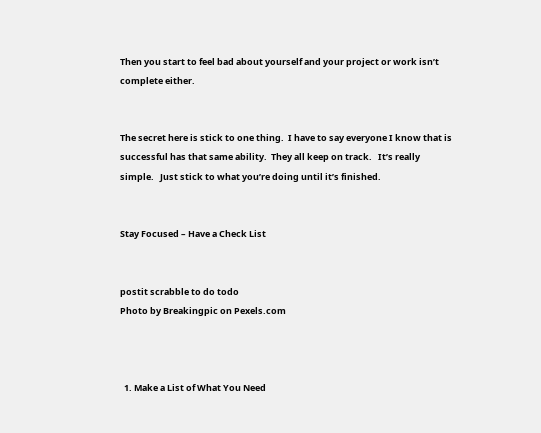Then you start to feel bad about yourself and your project or work isn’t complete either.


The secret here is stick to one thing.  I have to say everyone I know that is successful has that same ability.  They all keep on track.   It’s really simple.   Just stick to what you’re doing until it’s finished.


Stay Focused – Have a Check List


postit scrabble to do todo
Photo by Breakingpic on Pexels.com



  1. Make a List of What You Need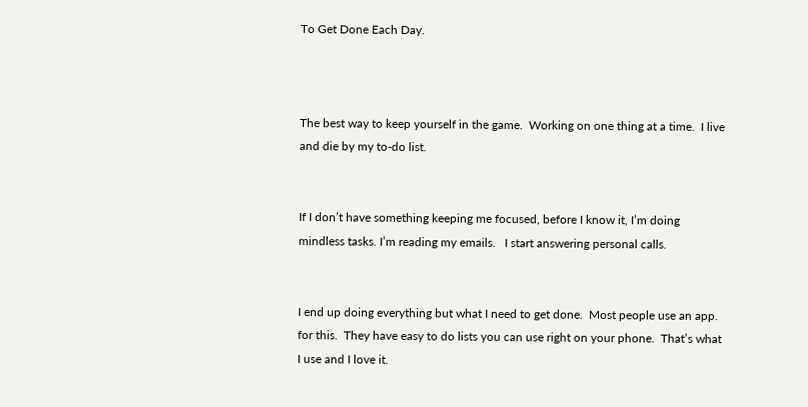To Get Done Each Day.



The best way to keep yourself in the game.  Working on one thing at a time.  I live and die by my to-do list.


If I don’t have something keeping me focused, before I know it, I’m doing mindless tasks. I’m reading my emails.   I start answering personal calls.


I end up doing everything but what I need to get done.  Most people use an app. for this.  They have easy to do lists you can use right on your phone.  That’s what I use and I love it.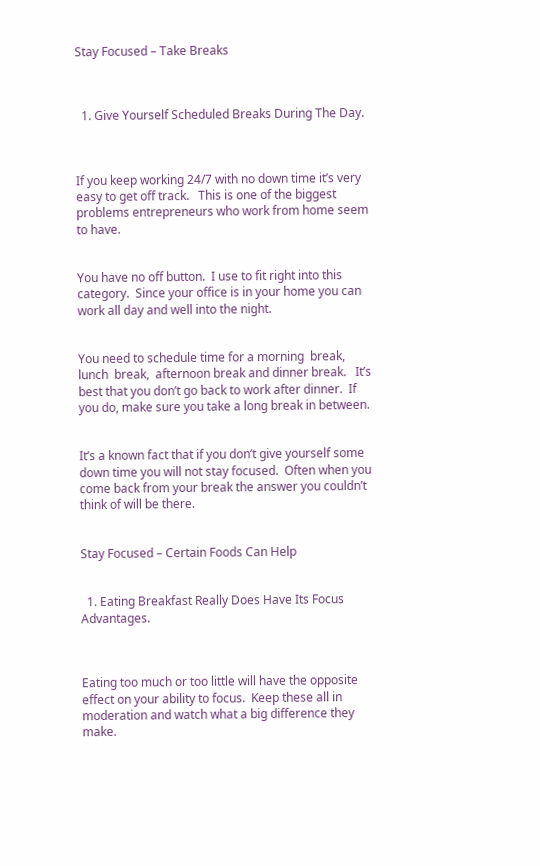Stay Focused – Take Breaks



  1. Give Yourself Scheduled Breaks During The Day.



If you keep working 24/7 with no down time it’s very easy to get off track.   This is one of the biggest problems entrepreneurs who work from home seem to have.


You have no off button.  I use to fit right into this category.  Since your office is in your home you can work all day and well into the night.


You need to schedule time for a morning  break, lunch  break,  afternoon break and dinner break.   It’s best that you don’t go back to work after dinner.  If you do, make sure you take a long break in between.


It’s a known fact that if you don’t give yourself some down time you will not stay focused.  Often when you come back from your break the answer you couldn’t think of will be there.


Stay Focused – Certain Foods Can Help


  1. Eating Breakfast Really Does Have Its Focus Advantages.



Eating too much or too little will have the opposite effect on your ability to focus.  Keep these all in moderation and watch what a big difference they make.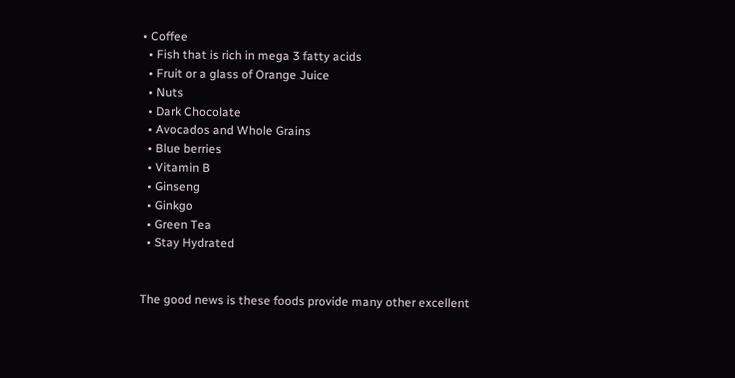• Coffee
  • Fish that is rich in mega 3 fatty acids
  • Fruit or a glass of Orange Juice
  • Nuts
  • Dark Chocolate
  • Avocados and Whole Grains
  • Blue berries
  • Vitamin B
  • Ginseng
  • Ginkgo
  • Green Tea
  • Stay Hydrated


The good news is these foods provide many other excellent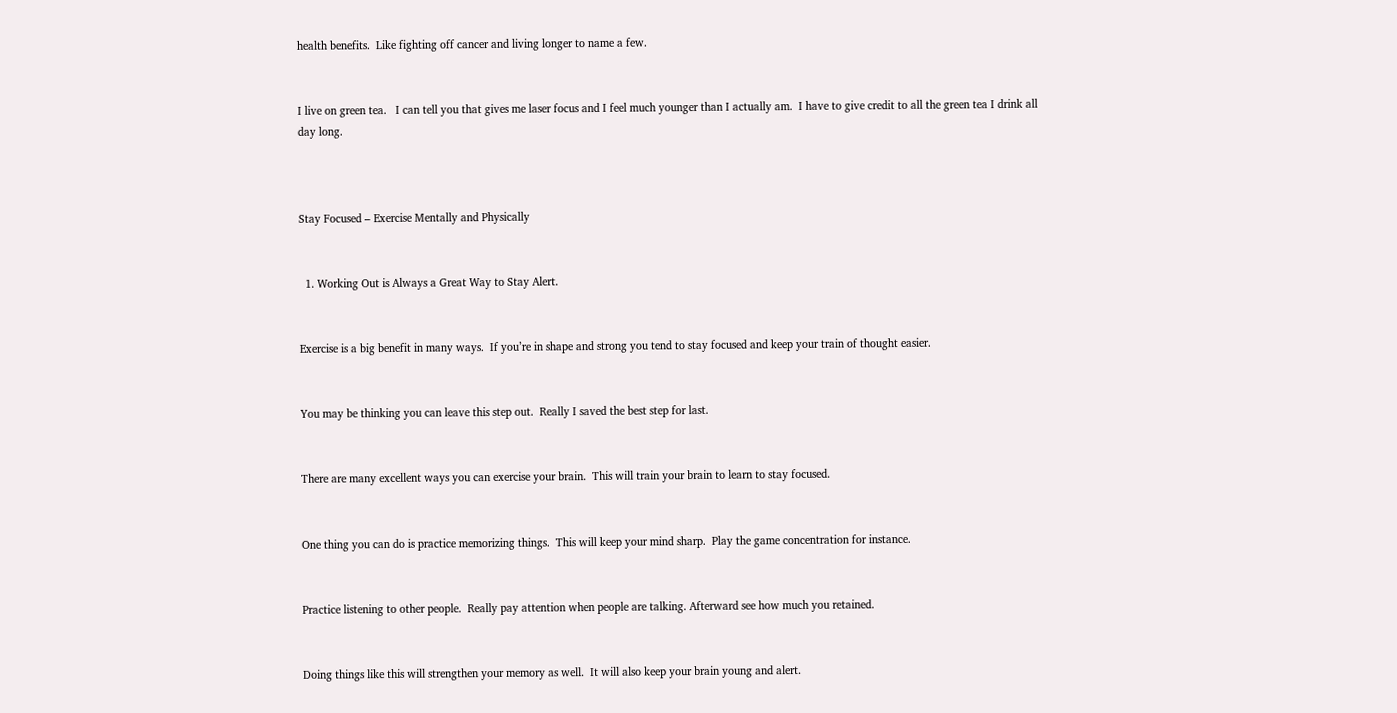health benefits.  Like fighting off cancer and living longer to name a few.


I live on green tea.   I can tell you that gives me laser focus and I feel much younger than I actually am.  I have to give credit to all the green tea I drink all day long.



Stay Focused – Exercise Mentally and Physically


  1. Working Out is Always a Great Way to Stay Alert.


Exercise is a big benefit in many ways.  If you’re in shape and strong you tend to stay focused and keep your train of thought easier.


You may be thinking you can leave this step out.  Really I saved the best step for last.


There are many excellent ways you can exercise your brain.  This will train your brain to learn to stay focused.


One thing you can do is practice memorizing things.  This will keep your mind sharp.  Play the game concentration for instance.


Practice listening to other people.  Really pay attention when people are talking. Afterward see how much you retained.


Doing things like this will strengthen your memory as well.  It will also keep your brain young and alert.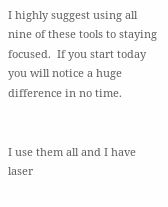I highly suggest using all nine of these tools to staying focused.  If you start today you will notice a huge difference in no time.


I use them all and I have laser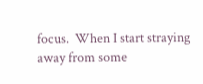focus.  When I start straying away from some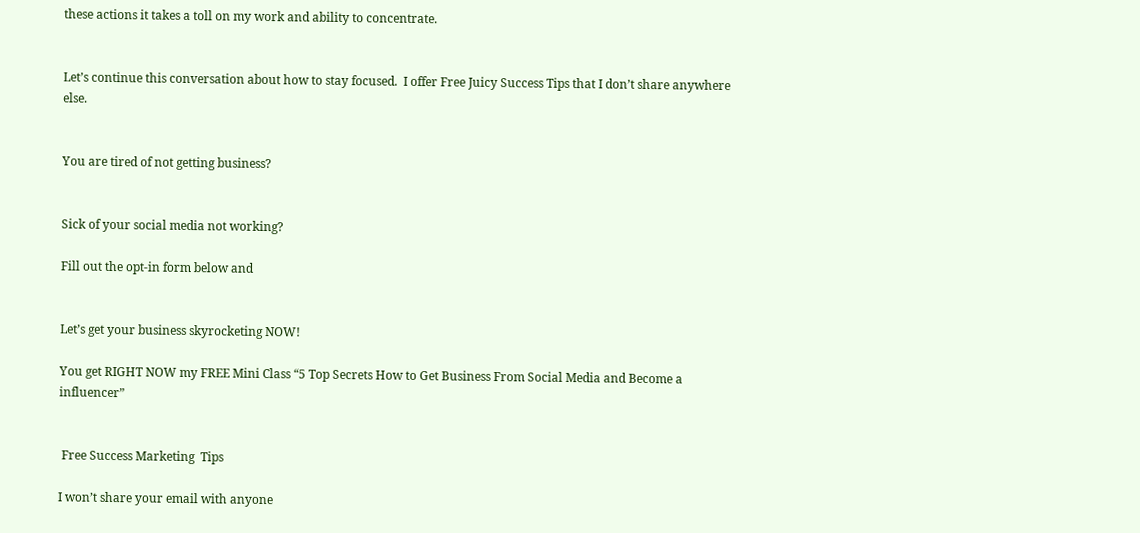these actions it takes a toll on my work and ability to concentrate.


Let’s continue this conversation about how to stay focused.  I offer Free Juicy Success Tips that I don’t share anywhere else.


You are tired of not getting business?


Sick of your social media not working?

Fill out the opt-in form below and


Let’s get your business skyrocketing NOW!

You get RIGHT NOW my FREE Mini Class “5 Top Secrets How to Get Business From Social Media and Become a influencer”


 Free Success Marketing  Tips

I won’t share your email with anyone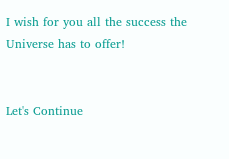I wish for you all the success the Universe has to offer!


Let's Continue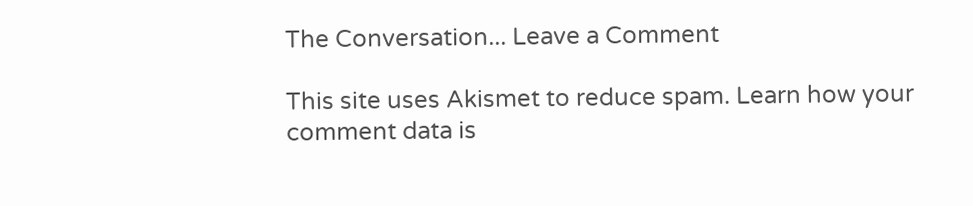The Conversation... Leave a Comment

This site uses Akismet to reduce spam. Learn how your comment data is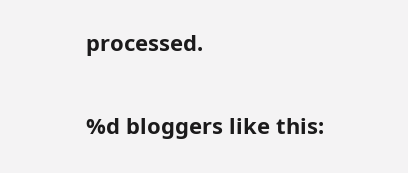processed.

%d bloggers like this: